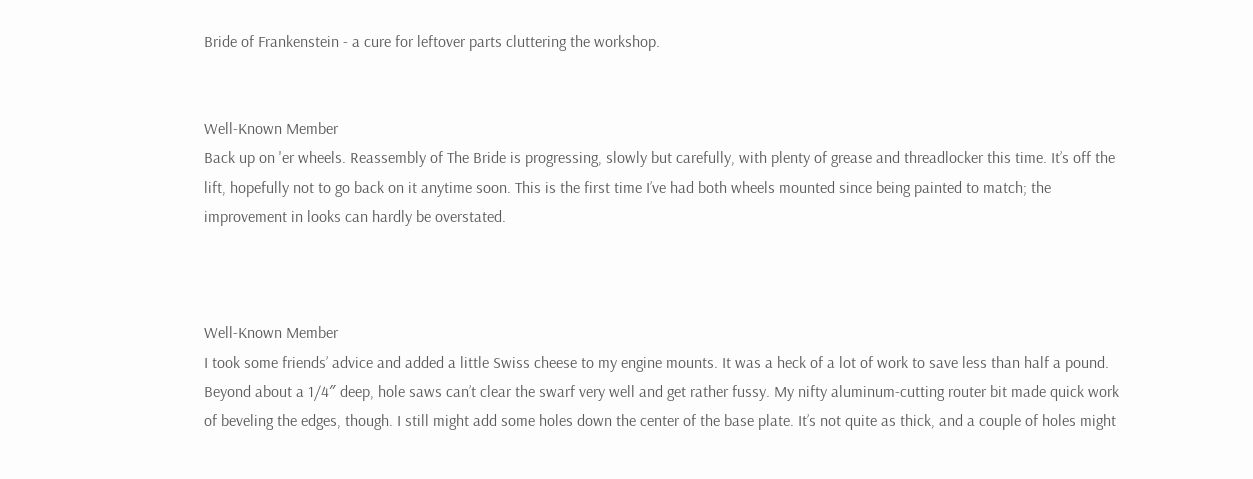Bride of Frankenstein - a cure for leftover parts cluttering the workshop.


Well-Known Member
Back up on 'er wheels. Reassembly of The Bride is progressing, slowly but carefully, with plenty of grease and threadlocker this time. It’s off the lift, hopefully not to go back on it anytime soon. This is the first time I’ve had both wheels mounted since being painted to match; the improvement in looks can hardly be overstated.



Well-Known Member
I took some friends’ advice and added a little Swiss cheese to my engine mounts. It was a heck of a lot of work to save less than half a pound. Beyond about a 1/4″ deep, hole saws can’t clear the swarf very well and get rather fussy. My nifty aluminum-cutting router bit made quick work of beveling the edges, though. I still might add some holes down the center of the base plate. It’s not quite as thick, and a couple of holes might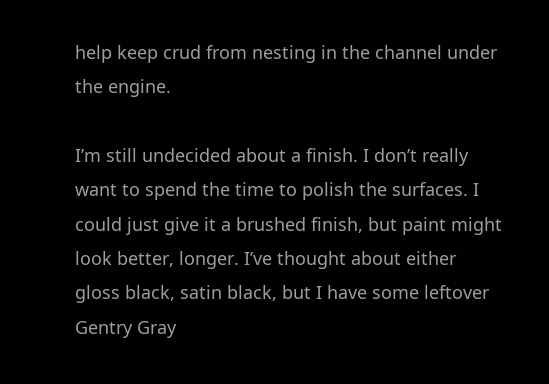help keep crud from nesting in the channel under the engine.

I’m still undecided about a finish. I don’t really want to spend the time to polish the surfaces. I could just give it a brushed finish, but paint might look better, longer. I’ve thought about either gloss black, satin black, but I have some leftover Gentry Gray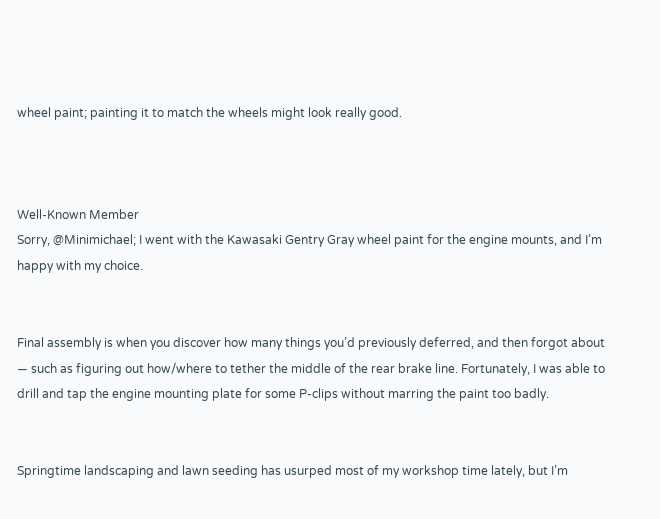wheel paint; painting it to match the wheels might look really good.



Well-Known Member
Sorry, @Minimichael; I went with the Kawasaki Gentry Gray wheel paint for the engine mounts, and I’m happy with my choice.


Final assembly is when you discover how many things you’d previously deferred, and then forgot about — such as figuring out how/where to tether the middle of the rear brake line. Fortunately, I was able to drill and tap the engine mounting plate for some P-clips without marring the paint too badly.


Springtime landscaping and lawn seeding has usurped most of my workshop time lately, but I’m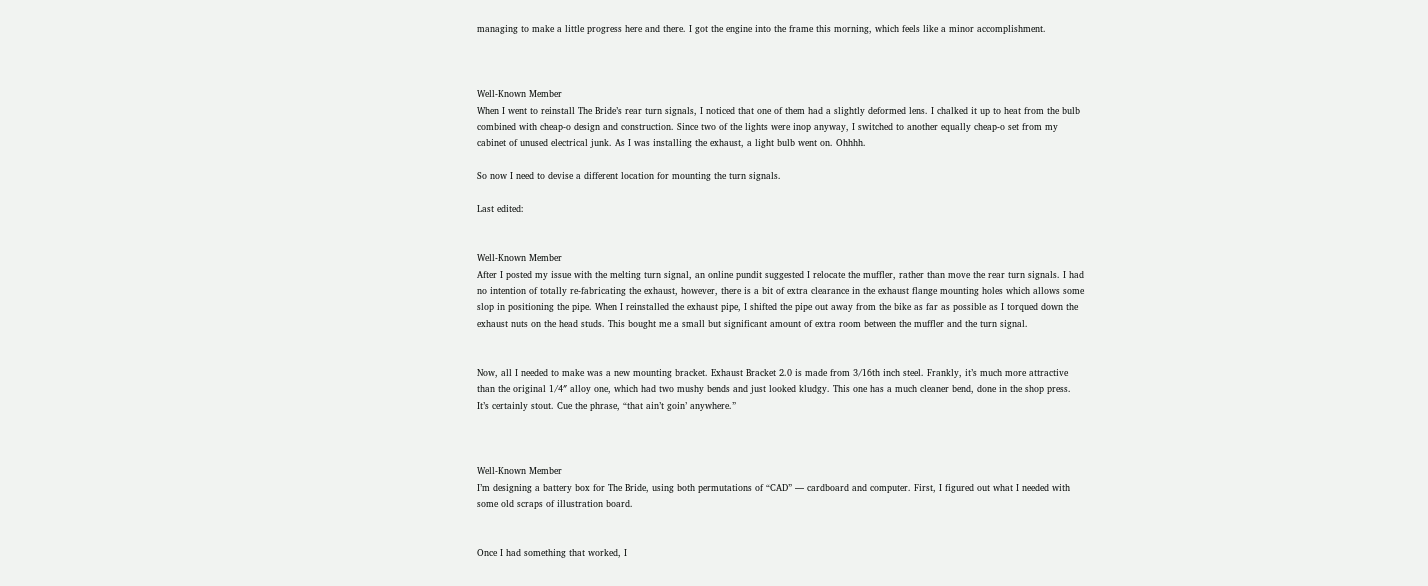managing to make a little progress here and there. I got the engine into the frame this morning, which feels like a minor accomplishment.



Well-Known Member
When I went to reinstall The Bride’s rear turn signals, I noticed that one of them had a slightly deformed lens. I chalked it up to heat from the bulb combined with cheap-o design and construction. Since two of the lights were inop anyway, I switched to another equally cheap-o set from my cabinet of unused electrical junk. As I was installing the exhaust, a light bulb went on. Ohhhh.

So now I need to devise a different location for mounting the turn signals.

Last edited:


Well-Known Member
After I posted my issue with the melting turn signal, an online pundit suggested I relocate the muffler, rather than move the rear turn signals. I had no intention of totally re-fabricating the exhaust, however, there is a bit of extra clearance in the exhaust flange mounting holes which allows some slop in positioning the pipe. When I reinstalled the exhaust pipe, I shifted the pipe out away from the bike as far as possible as I torqued down the exhaust nuts on the head studs. This bought me a small but significant amount of extra room between the muffler and the turn signal.


Now, all I needed to make was a new mounting bracket. Exhaust Bracket 2.0 is made from 3/16th inch steel. Frankly, it’s much more attractive than the original 1/4″ alloy one, which had two mushy bends and just looked kludgy. This one has a much cleaner bend, done in the shop press. It’s certainly stout. Cue the phrase, “that ain’t goin’ anywhere.”



Well-Known Member
I’m designing a battery box for The Bride, using both permutations of “CAD” — cardboard and computer. First, I figured out what I needed with some old scraps of illustration board.


Once I had something that worked, I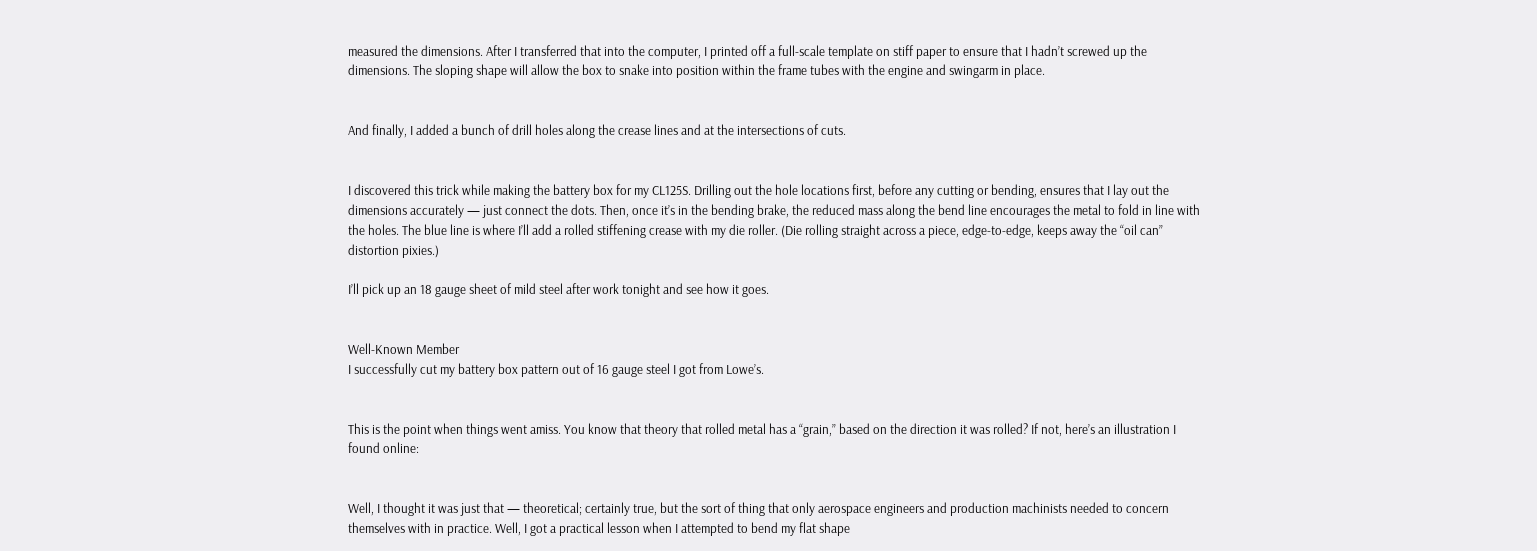measured the dimensions. After I transferred that into the computer, I printed off a full-scale template on stiff paper to ensure that I hadn’t screwed up the dimensions. The sloping shape will allow the box to snake into position within the frame tubes with the engine and swingarm in place.


And finally, I added a bunch of drill holes along the crease lines and at the intersections of cuts.


I discovered this trick while making the battery box for my CL125S. Drilling out the hole locations first, before any cutting or bending, ensures that I lay out the dimensions accurately — just connect the dots. Then, once it’s in the bending brake, the reduced mass along the bend line encourages the metal to fold in line with the holes. The blue line is where I’ll add a rolled stiffening crease with my die roller. (Die rolling straight across a piece, edge-to-edge, keeps away the “oil can” distortion pixies.)

I’ll pick up an 18 gauge sheet of mild steel after work tonight and see how it goes.


Well-Known Member
I successfully cut my battery box pattern out of 16 gauge steel I got from Lowe’s.


This is the point when things went amiss. You know that theory that rolled metal has a “grain,” based on the direction it was rolled? If not, here’s an illustration I found online:


Well, I thought it was just that — theoretical; certainly true, but the sort of thing that only aerospace engineers and production machinists needed to concern themselves with in practice. Well, I got a practical lesson when I attempted to bend my flat shape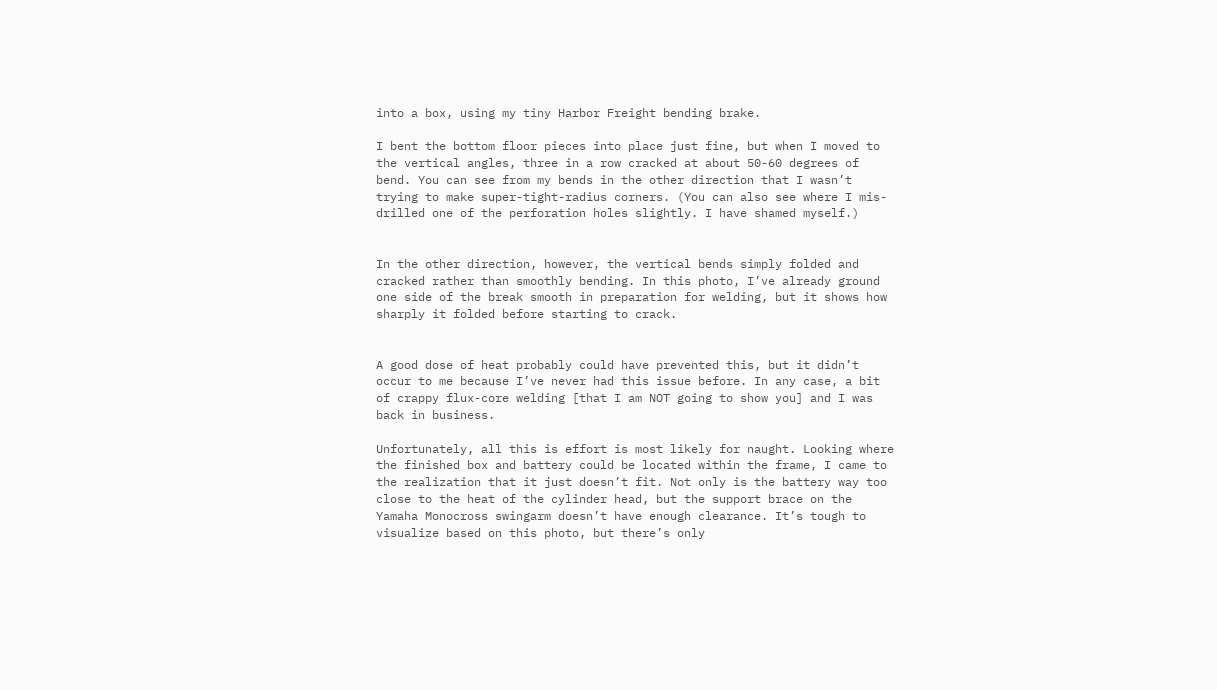into a box, using my tiny Harbor Freight bending brake.

I bent the bottom floor pieces into place just fine, but when I moved to the vertical angles, three in a row cracked at about 50-60 degrees of bend. You can see from my bends in the other direction that I wasn’t trying to make super-tight-radius corners. (You can also see where I mis-drilled one of the perforation holes slightly. I have shamed myself.)


In the other direction, however, the vertical bends simply folded and cracked rather than smoothly bending. In this photo, I’ve already ground one side of the break smooth in preparation for welding, but it shows how sharply it folded before starting to crack.


A good dose of heat probably could have prevented this, but it didn’t occur to me because I’ve never had this issue before. In any case, a bit of crappy flux-core welding [that I am NOT going to show you] and I was back in business.

Unfortunately, all this is effort is most likely for naught. Looking where the finished box and battery could be located within the frame, I came to the realization that it just doesn’t fit. Not only is the battery way too close to the heat of the cylinder head, but the support brace on the Yamaha Monocross swingarm doesn’t have enough clearance. It’s tough to visualize based on this photo, but there’s only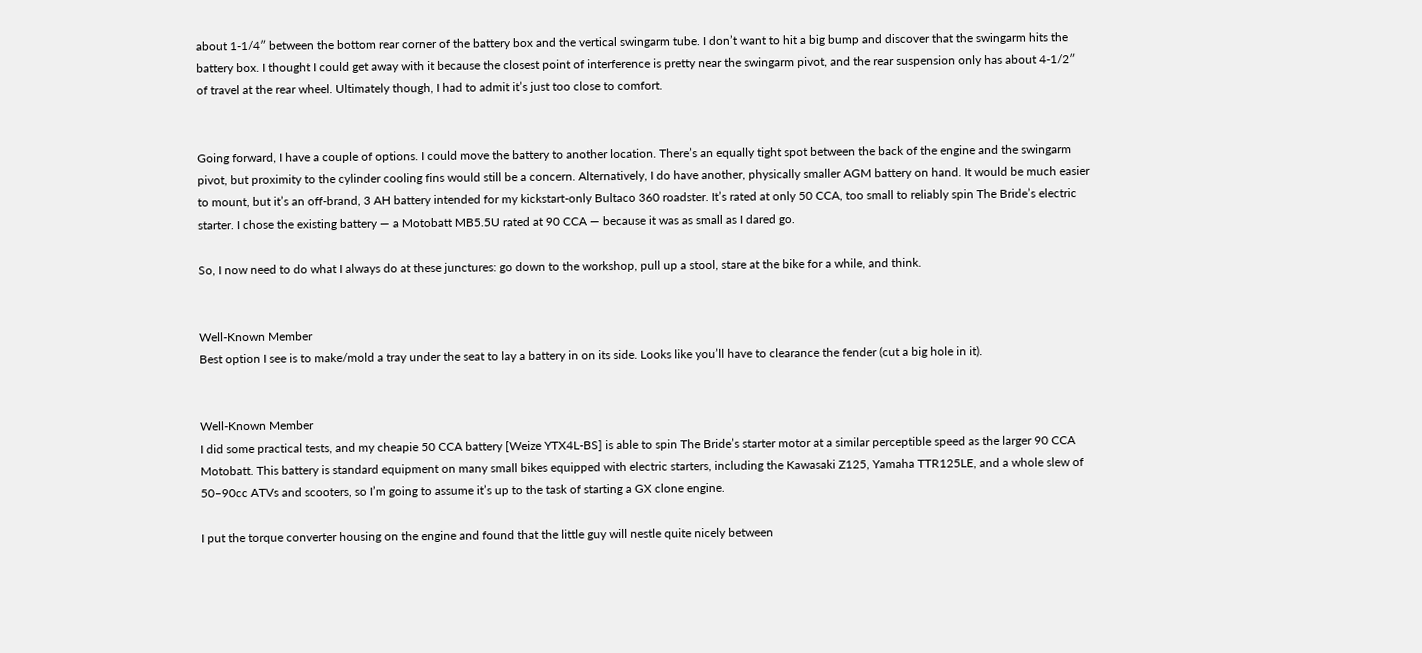about 1-1/4″ between the bottom rear corner of the battery box and the vertical swingarm tube. I don’t want to hit a big bump and discover that the swingarm hits the battery box. I thought I could get away with it because the closest point of interference is pretty near the swingarm pivot, and the rear suspension only has about 4-1/2″ of travel at the rear wheel. Ultimately though, I had to admit it’s just too close to comfort.


Going forward, I have a couple of options. I could move the battery to another location. There’s an equally tight spot between the back of the engine and the swingarm pivot, but proximity to the cylinder cooling fins would still be a concern. Alternatively, I do have another, physically smaller AGM battery on hand. It would be much easier to mount, but it’s an off-brand, 3 AH battery intended for my kickstart-only Bultaco 360 roadster. It’s rated at only 50 CCA, too small to reliably spin The Bride’s electric starter. I chose the existing battery — a Motobatt MB5.5U rated at 90 CCA — because it was as small as I dared go.

So, I now need to do what I always do at these junctures: go down to the workshop, pull up a stool, stare at the bike for a while, and think.


Well-Known Member
Best option I see is to make/mold a tray under the seat to lay a battery in on its side. Looks like you’ll have to clearance the fender (cut a big hole in it).


Well-Known Member
I did some practical tests, and my cheapie 50 CCA battery [Weize YTX4L-BS] is able to spin The Bride’s starter motor at a similar perceptible speed as the larger 90 CCA Motobatt. This battery is standard equipment on many small bikes equipped with electric starters, including the Kawasaki Z125, Yamaha TTR125LE, and a whole slew of 50–90cc ATVs and scooters, so I’m going to assume it’s up to the task of starting a GX clone engine.

I put the torque converter housing on the engine and found that the little guy will nestle quite nicely between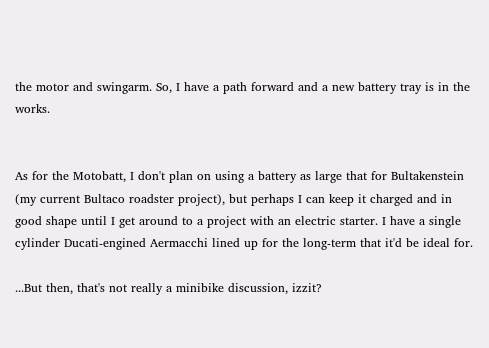the motor and swingarm. So, I have a path forward and a new battery tray is in the works.


As for the Motobatt, I don't plan on using a battery as large that for Bultakenstein (my current Bultaco roadster project), but perhaps I can keep it charged and in good shape until I get around to a project with an electric starter. I have a single cylinder Ducati-engined Aermacchi lined up for the long-term that it'd be ideal for.

...But then, that's not really a minibike discussion, izzit?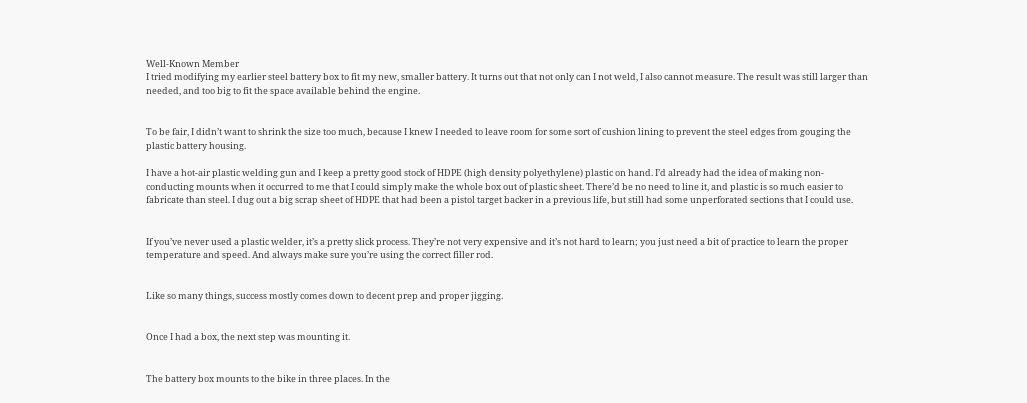Well-Known Member
I tried modifying my earlier steel battery box to fit my new, smaller battery. It turns out that not only can I not weld, I also cannot measure. The result was still larger than needed, and too big to fit the space available behind the engine.


To be fair, I didn’t want to shrink the size too much, because I knew I needed to leave room for some sort of cushion lining to prevent the steel edges from gouging the plastic battery housing.

I have a hot-air plastic welding gun and I keep a pretty good stock of HDPE (high density polyethylene) plastic on hand. I’d already had the idea of making non-conducting mounts when it occurred to me that I could simply make the whole box out of plastic sheet. There’d be no need to line it, and plastic is so much easier to fabricate than steel. I dug out a big scrap sheet of HDPE that had been a pistol target backer in a previous life, but still had some unperforated sections that I could use.


If you’ve never used a plastic welder, it’s a pretty slick process. They’re not very expensive and it’s not hard to learn; you just need a bit of practice to learn the proper temperature and speed. And always make sure you’re using the correct filler rod.


Like so many things, success mostly comes down to decent prep and proper jigging.


Once I had a box, the next step was mounting it.


The battery box mounts to the bike in three places. In the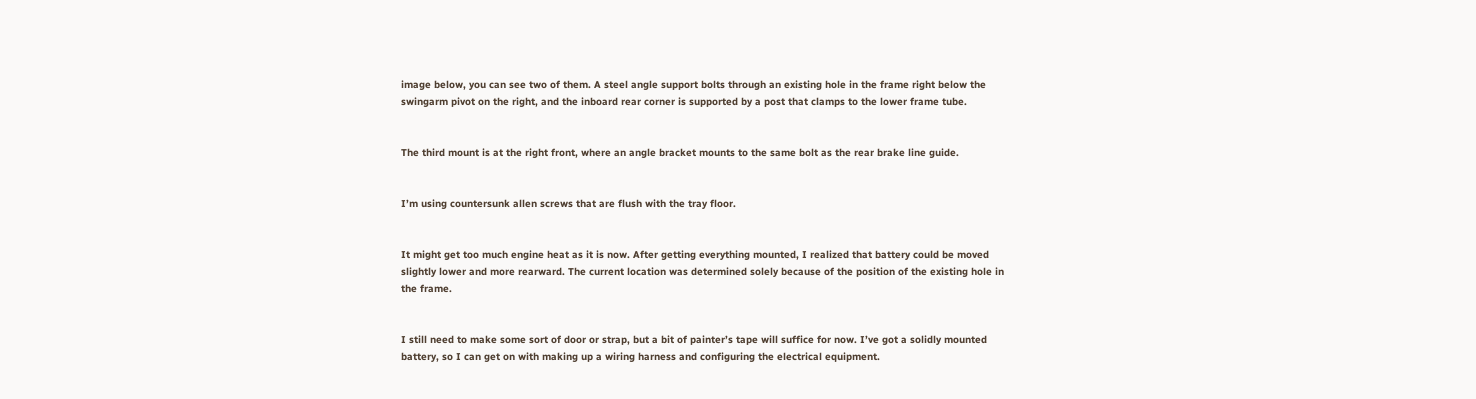image below, you can see two of them. A steel angle support bolts through an existing hole in the frame right below the swingarm pivot on the right, and the inboard rear corner is supported by a post that clamps to the lower frame tube.


The third mount is at the right front, where an angle bracket mounts to the same bolt as the rear brake line guide.


I’m using countersunk allen screws that are flush with the tray floor.


It might get too much engine heat as it is now. After getting everything mounted, I realized that battery could be moved slightly lower and more rearward. The current location was determined solely because of the position of the existing hole in the frame.


I still need to make some sort of door or strap, but a bit of painter’s tape will suffice for now. I’ve got a solidly mounted battery, so I can get on with making up a wiring harness and configuring the electrical equipment.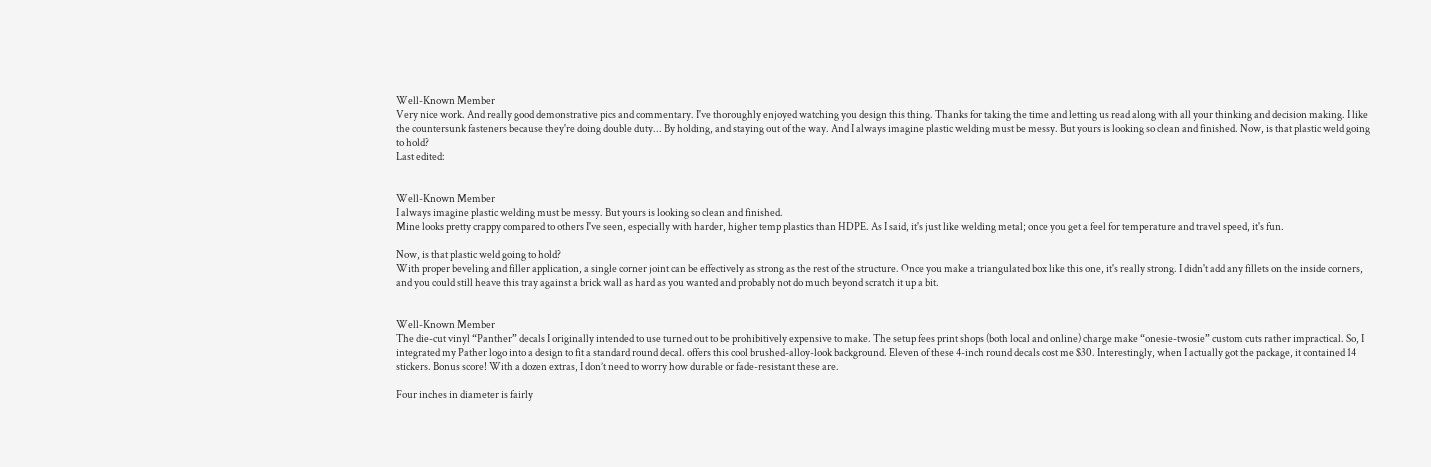Well-Known Member
Very nice work. And really good demonstrative pics and commentary. I've thoroughly enjoyed watching you design this thing. Thanks for taking the time and letting us read along with all your thinking and decision making. I like the countersunk fasteners because they're doing double duty... By holding, and staying out of the way. And I always imagine plastic welding must be messy. But yours is looking so clean and finished. Now, is that plastic weld going to hold?
Last edited:


Well-Known Member
I always imagine plastic welding must be messy. But yours is looking so clean and finished.
Mine looks pretty crappy compared to others I've seen, especially with harder, higher temp plastics than HDPE. As I said, it's just like welding metal; once you get a feel for temperature and travel speed, it's fun.

Now, is that plastic weld going to hold?
With proper beveling and filler application, a single corner joint can be effectively as strong as the rest of the structure. Once you make a triangulated box like this one, it's really strong. I didn't add any fillets on the inside corners, and you could still heave this tray against a brick wall as hard as you wanted and probably not do much beyond scratch it up a bit.


Well-Known Member
The die-cut vinyl “Panther” decals I originally intended to use turned out to be prohibitively expensive to make. The setup fees print shops (both local and online) charge make “onesie-twosie” custom cuts rather impractical. So, I integrated my Pather logo into a design to fit a standard round decal. offers this cool brushed-alloy-look background. Eleven of these 4-inch round decals cost me $30. Interestingly, when I actually got the package, it contained 14 stickers. Bonus score! With a dozen extras, I don’t need to worry how durable or fade-resistant these are.

Four inches in diameter is fairly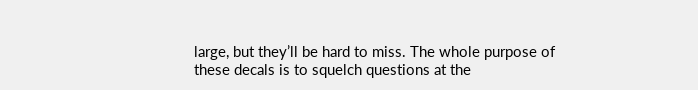large, but they’ll be hard to miss. The whole purpose of these decals is to squelch questions at the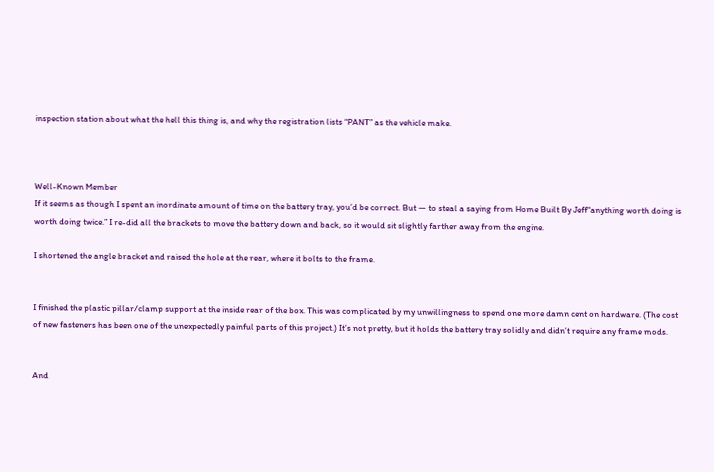inspection station about what the hell this thing is, and why the registration lists “PANT” as the vehicle make.



Well-Known Member
If it seems as though I spent an inordinate amount of time on the battery tray, you’d be correct. But — to steal a saying from Home Built By Jeff“anything worth doing is worth doing twice.” I re-did all the brackets to move the battery down and back, so it would sit slightly farther away from the engine.

I shortened the angle bracket and raised the hole at the rear, where it bolts to the frame.


I finished the plastic pillar/clamp support at the inside rear of the box. This was complicated by my unwillingness to spend one more damn cent on hardware. (The cost of new fasteners has been one of the unexpectedly painful parts of this project.) It’s not pretty, but it holds the battery tray solidly and didn’t require any frame mods.


And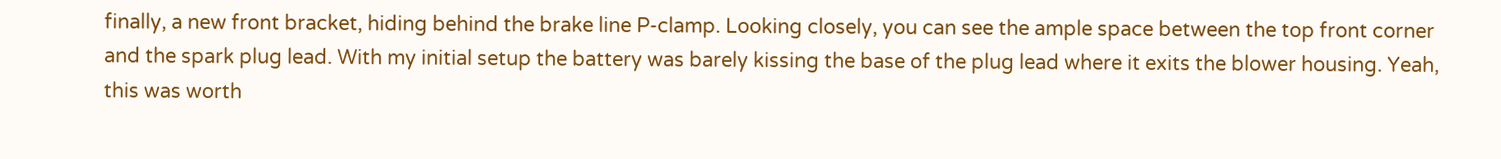finally, a new front bracket, hiding behind the brake line P-clamp. Looking closely, you can see the ample space between the top front corner and the spark plug lead. With my initial setup the battery was barely kissing the base of the plug lead where it exits the blower housing. Yeah, this was worth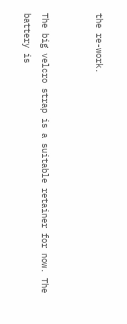the re-work.


The big velcro strap is a suitable retainer for now. The battery is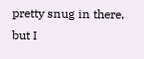pretty snug in there, but I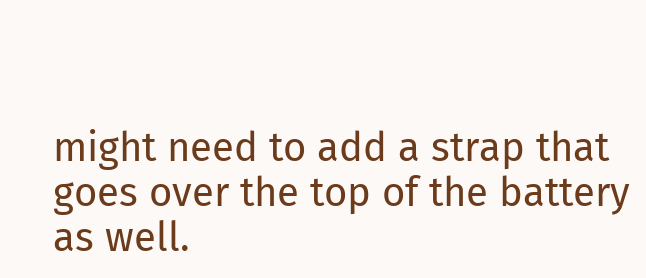might need to add a strap that goes over the top of the battery as well.